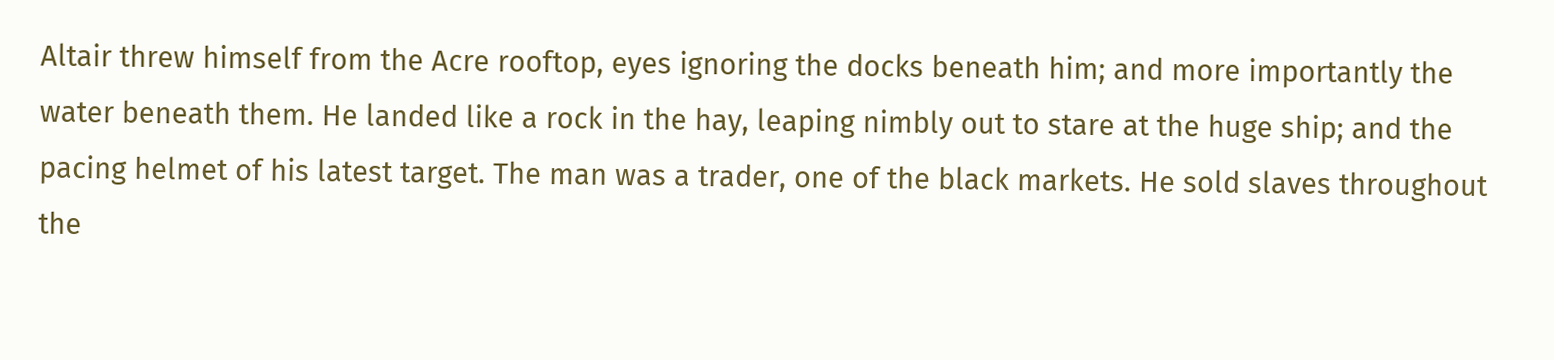Altair threw himself from the Acre rooftop, eyes ignoring the docks beneath him; and more importantly the water beneath them. He landed like a rock in the hay, leaping nimbly out to stare at the huge ship; and the pacing helmet of his latest target. The man was a trader, one of the black markets. He sold slaves throughout the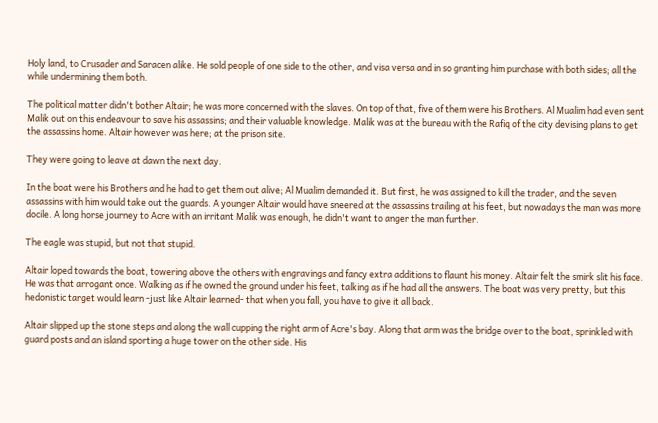Holy land, to Crusader and Saracen alike. He sold people of one side to the other, and visa versa and in so granting him purchase with both sides; all the while undermining them both.

The political matter didn't bother Altair; he was more concerned with the slaves. On top of that, five of them were his Brothers. Al Mualim had even sent Malik out on this endeavour to save his assassins; and their valuable knowledge. Malik was at the bureau with the Rafiq of the city devising plans to get the assassins home. Altair however was here; at the prison site.

They were going to leave at dawn the next day.

In the boat were his Brothers and he had to get them out alive; Al Mualim demanded it. But first, he was assigned to kill the trader, and the seven assassins with him would take out the guards. A younger Altair would have sneered at the assassins trailing at his feet, but nowadays the man was more docile. A long horse journey to Acre with an irritant Malik was enough, he didn't want to anger the man further.

The eagle was stupid, but not that stupid.

Altair loped towards the boat, towering above the others with engravings and fancy extra additions to flaunt his money. Altair felt the smirk slit his face. He was that arrogant once. Walking as if he owned the ground under his feet, talking as if he had all the answers. The boat was very pretty, but this hedonistic target would learn -just like Altair learned- that when you fall, you have to give it all back.

Altair slipped up the stone steps and along the wall cupping the right arm of Acre's bay. Along that arm was the bridge over to the boat, sprinkled with guard posts and an island sporting a huge tower on the other side. His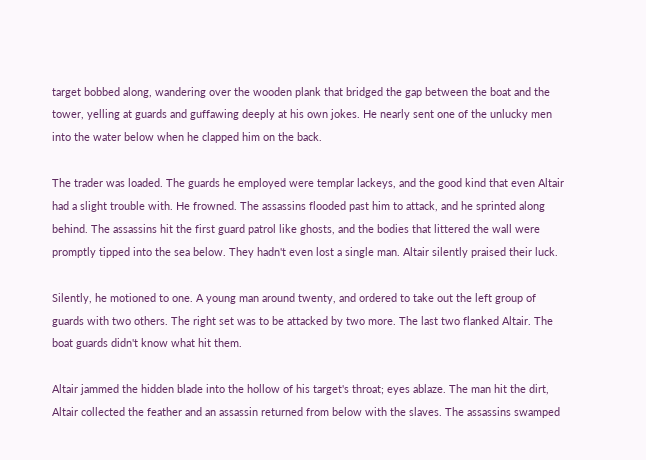target bobbed along, wandering over the wooden plank that bridged the gap between the boat and the tower, yelling at guards and guffawing deeply at his own jokes. He nearly sent one of the unlucky men into the water below when he clapped him on the back.

The trader was loaded. The guards he employed were templar lackeys, and the good kind that even Altair had a slight trouble with. He frowned. The assassins flooded past him to attack, and he sprinted along behind. The assassins hit the first guard patrol like ghosts, and the bodies that littered the wall were promptly tipped into the sea below. They hadn't even lost a single man. Altair silently praised their luck.

Silently, he motioned to one. A young man around twenty, and ordered to take out the left group of guards with two others. The right set was to be attacked by two more. The last two flanked Altair. The boat guards didn't know what hit them.

Altair jammed the hidden blade into the hollow of his target's throat; eyes ablaze. The man hit the dirt, Altair collected the feather and an assassin returned from below with the slaves. The assassins swamped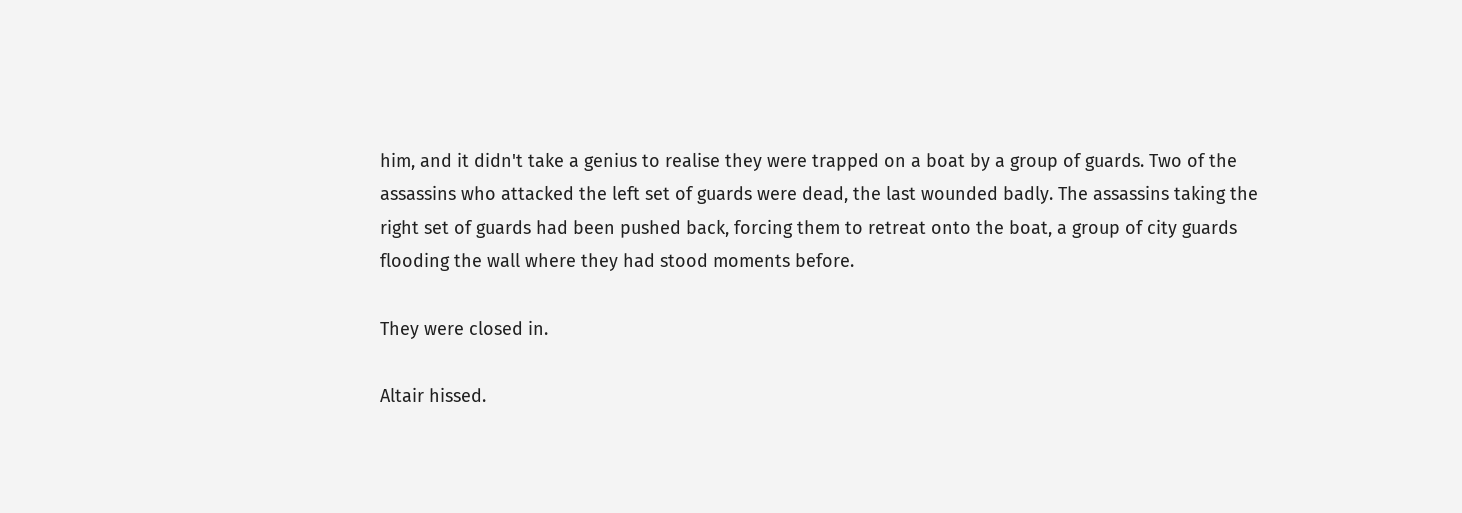him, and it didn't take a genius to realise they were trapped on a boat by a group of guards. Two of the assassins who attacked the left set of guards were dead, the last wounded badly. The assassins taking the right set of guards had been pushed back, forcing them to retreat onto the boat, a group of city guards flooding the wall where they had stood moments before.

They were closed in.

Altair hissed.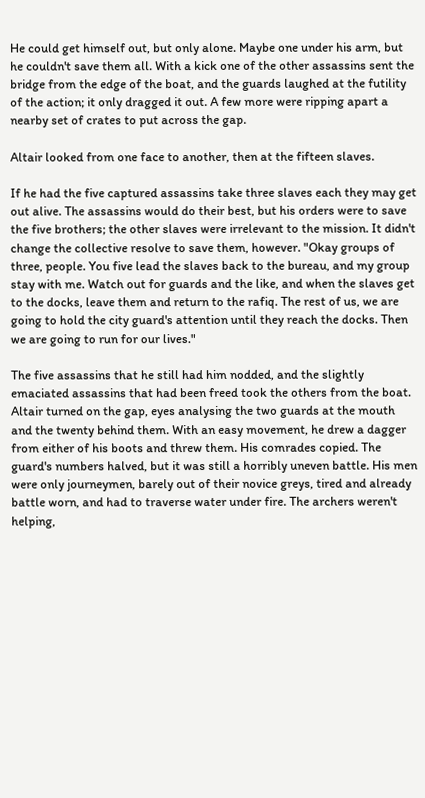He could get himself out, but only alone. Maybe one under his arm, but he couldn't save them all. With a kick one of the other assassins sent the bridge from the edge of the boat, and the guards laughed at the futility of the action; it only dragged it out. A few more were ripping apart a nearby set of crates to put across the gap.

Altair looked from one face to another, then at the fifteen slaves.

If he had the five captured assassins take three slaves each they may get out alive. The assassins would do their best, but his orders were to save the five brothers; the other slaves were irrelevant to the mission. It didn't change the collective resolve to save them, however. "Okay groups of three, people. You five lead the slaves back to the bureau, and my group stay with me. Watch out for guards and the like, and when the slaves get to the docks, leave them and return to the rafiq. The rest of us, we are going to hold the city guard's attention until they reach the docks. Then we are going to run for our lives."

The five assassins that he still had him nodded, and the slightly emaciated assassins that had been freed took the others from the boat. Altair turned on the gap, eyes analysing the two guards at the mouth and the twenty behind them. With an easy movement, he drew a dagger from either of his boots and threw them. His comrades copied. The guard's numbers halved, but it was still a horribly uneven battle. His men were only journeymen, barely out of their novice greys, tired and already battle worn, and had to traverse water under fire. The archers weren't helping,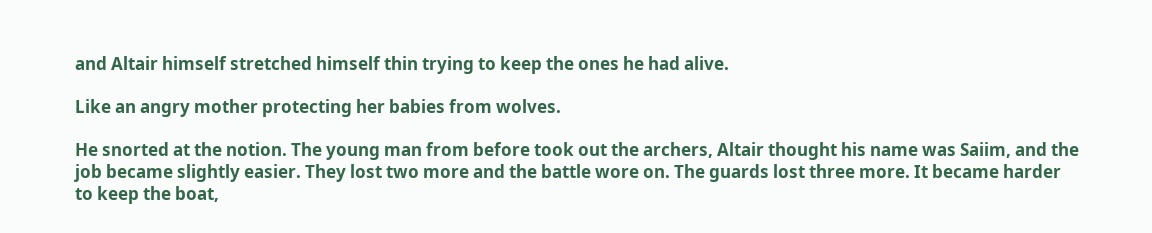and Altair himself stretched himself thin trying to keep the ones he had alive.

Like an angry mother protecting her babies from wolves.

He snorted at the notion. The young man from before took out the archers, Altair thought his name was Saiim, and the job became slightly easier. They lost two more and the battle wore on. The guards lost three more. It became harder to keep the boat,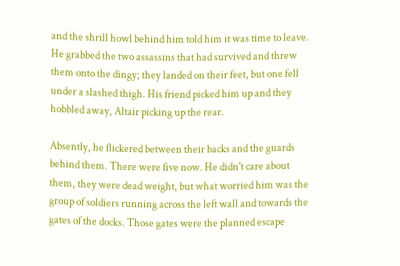and the shrill howl behind him told him it was time to leave. He grabbed the two assassins that had survived and threw them onto the dingy; they landed on their feet, but one fell under a slashed thigh. His friend picked him up and they hobbled away, Altair picking up the rear.

Absently, he flickered between their backs and the guards behind them. There were five now. He didn't care about them, they were dead weight, but what worried him was the group of soldiers running across the left wall and towards the gates of the docks. Those gates were the planned escape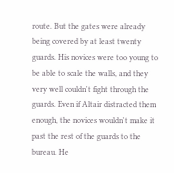route. But the gates were already being covered by at least twenty guards. His novices were too young to be able to scale the walls, and they very well couldn't fight through the guards. Even if Altair distracted them enough, the novices wouldn't make it past the rest of the guards to the bureau. He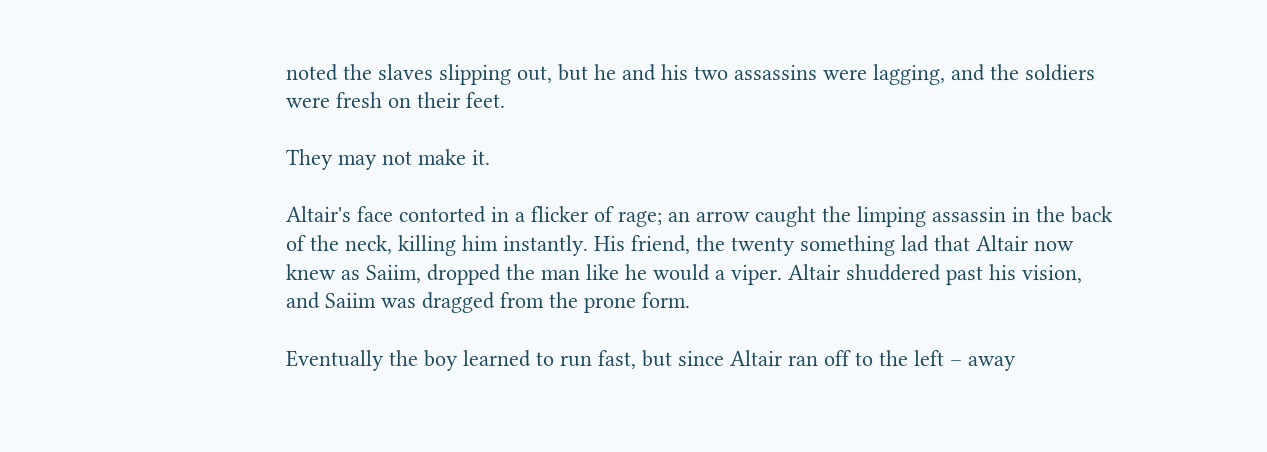noted the slaves slipping out, but he and his two assassins were lagging, and the soldiers were fresh on their feet.

They may not make it.

Altair's face contorted in a flicker of rage; an arrow caught the limping assassin in the back of the neck, killing him instantly. His friend, the twenty something lad that Altair now knew as Saiim, dropped the man like he would a viper. Altair shuddered past his vision, and Saiim was dragged from the prone form.

Eventually the boy learned to run fast, but since Altair ran off to the left – away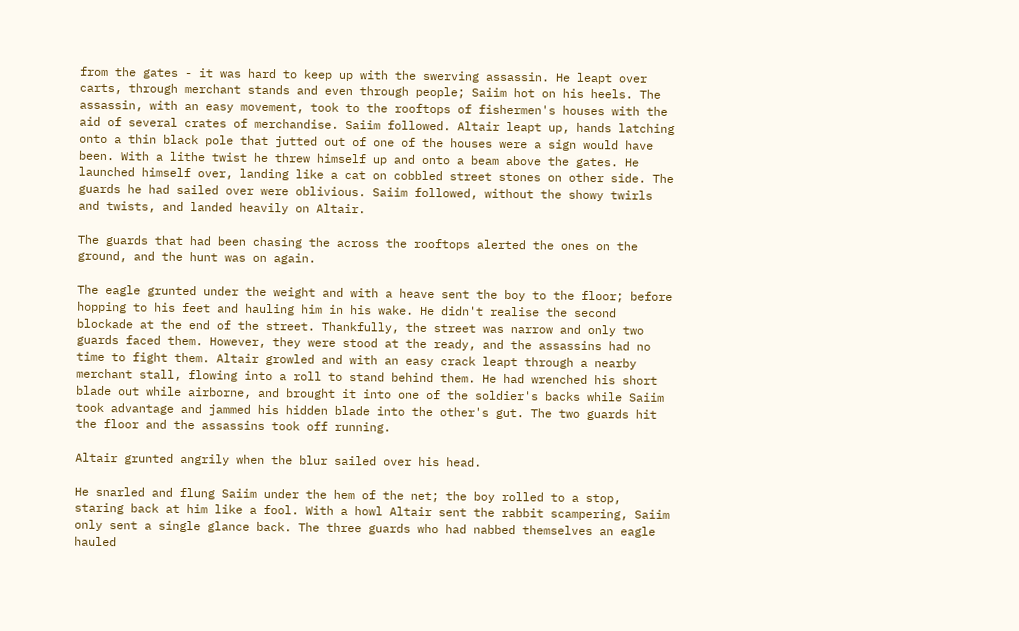from the gates - it was hard to keep up with the swerving assassin. He leapt over carts, through merchant stands and even through people; Saiim hot on his heels. The assassin, with an easy movement, took to the rooftops of fishermen's houses with the aid of several crates of merchandise. Saiim followed. Altair leapt up, hands latching onto a thin black pole that jutted out of one of the houses were a sign would have been. With a lithe twist he threw himself up and onto a beam above the gates. He launched himself over, landing like a cat on cobbled street stones on other side. The guards he had sailed over were oblivious. Saiim followed, without the showy twirls and twists, and landed heavily on Altair.

The guards that had been chasing the across the rooftops alerted the ones on the ground, and the hunt was on again.

The eagle grunted under the weight and with a heave sent the boy to the floor; before hopping to his feet and hauling him in his wake. He didn't realise the second blockade at the end of the street. Thankfully, the street was narrow and only two guards faced them. However, they were stood at the ready, and the assassins had no time to fight them. Altair growled and with an easy crack leapt through a nearby merchant stall, flowing into a roll to stand behind them. He had wrenched his short blade out while airborne, and brought it into one of the soldier's backs while Saiim took advantage and jammed his hidden blade into the other's gut. The two guards hit the floor and the assassins took off running.

Altair grunted angrily when the blur sailed over his head.

He snarled and flung Saiim under the hem of the net; the boy rolled to a stop, staring back at him like a fool. With a howl Altair sent the rabbit scampering, Saiim only sent a single glance back. The three guards who had nabbed themselves an eagle hauled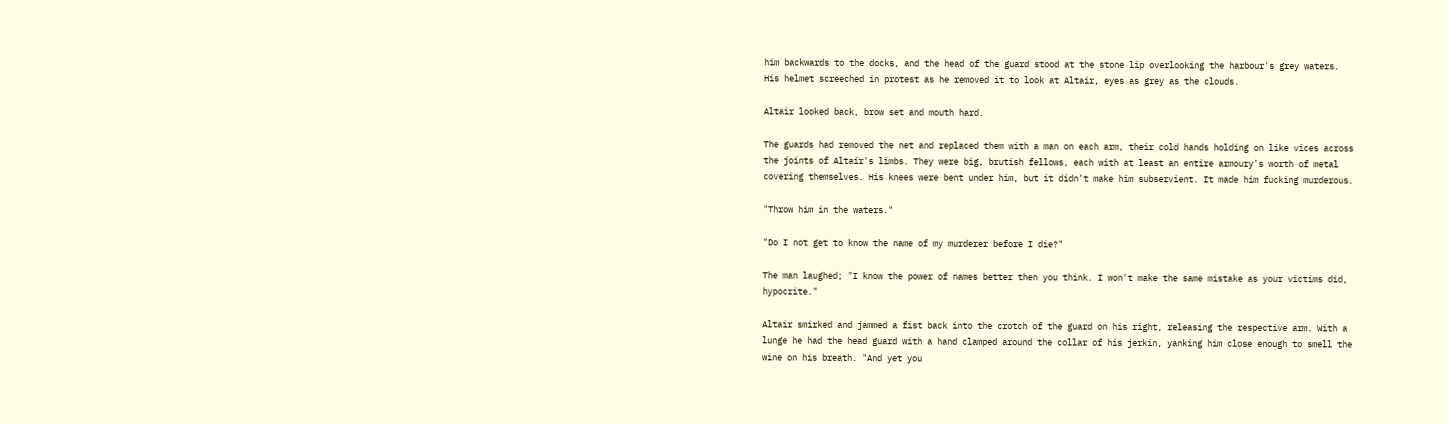him backwards to the docks, and the head of the guard stood at the stone lip overlooking the harbour's grey waters. His helmet screeched in protest as he removed it to look at Altair, eyes as grey as the clouds.

Altair looked back, brow set and mouth hard.

The guards had removed the net and replaced them with a man on each arm, their cold hands holding on like vices across the joints of Altair's limbs. They were big, brutish fellows, each with at least an entire armoury's worth of metal covering themselves. His knees were bent under him, but it didn't make him subservient. It made him fucking murderous.

"Throw him in the waters."

"Do I not get to know the name of my murderer before I die?"

The man laughed; "I know the power of names better then you think. I won't make the same mistake as your victims did, hypocrite."

Altair smirked and jammed a fist back into the crotch of the guard on his right, releasing the respective arm. With a lunge he had the head guard with a hand clamped around the collar of his jerkin, yanking him close enough to smell the wine on his breath. "And yet you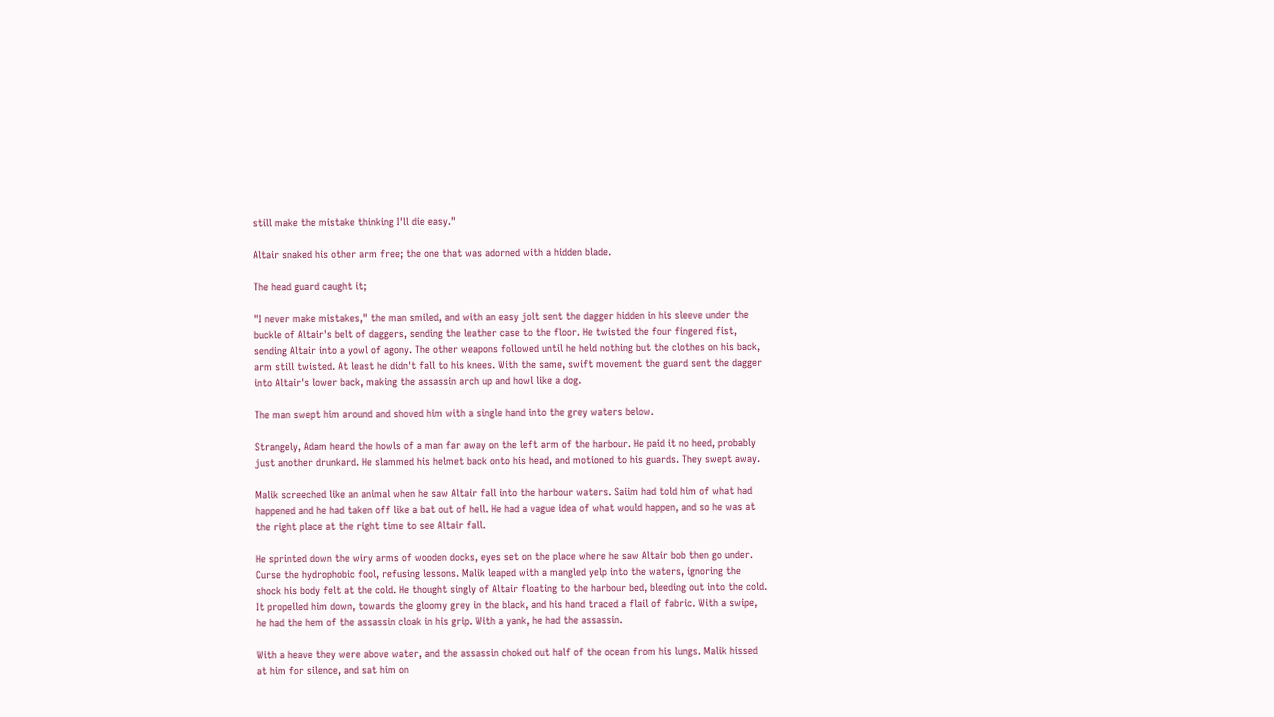still make the mistake thinking I'll die easy."

Altair snaked his other arm free; the one that was adorned with a hidden blade.

The head guard caught it;

"I never make mistakes," the man smiled, and with an easy jolt sent the dagger hidden in his sleeve under the buckle of Altair's belt of daggers, sending the leather case to the floor. He twisted the four fingered fist, sending Altair into a yowl of agony. The other weapons followed until he held nothing but the clothes on his back, arm still twisted. At least he didn't fall to his knees. With the same, swift movement the guard sent the dagger into Altair's lower back, making the assassin arch up and howl like a dog.

The man swept him around and shoved him with a single hand into the grey waters below.

Strangely, Adam heard the howls of a man far away on the left arm of the harbour. He paid it no heed, probably just another drunkard. He slammed his helmet back onto his head, and motioned to his guards. They swept away.

Malik screeched like an animal when he saw Altair fall into the harbour waters. Saiim had told him of what had happened and he had taken off like a bat out of hell. He had a vague idea of what would happen, and so he was at the right place at the right time to see Altair fall.

He sprinted down the wiry arms of wooden docks, eyes set on the place where he saw Altair bob then go under. Curse the hydrophobic fool, refusing lessons. Malik leaped with a mangled yelp into the waters, ignoring the shock his body felt at the cold. He thought singly of Altair floating to the harbour bed, bleeding out into the cold. It propelled him down, towards the gloomy grey in the black, and his hand traced a flail of fabric. With a swipe, he had the hem of the assassin cloak in his grip. With a yank, he had the assassin.

With a heave they were above water, and the assassin choked out half of the ocean from his lungs. Malik hissed at him for silence, and sat him on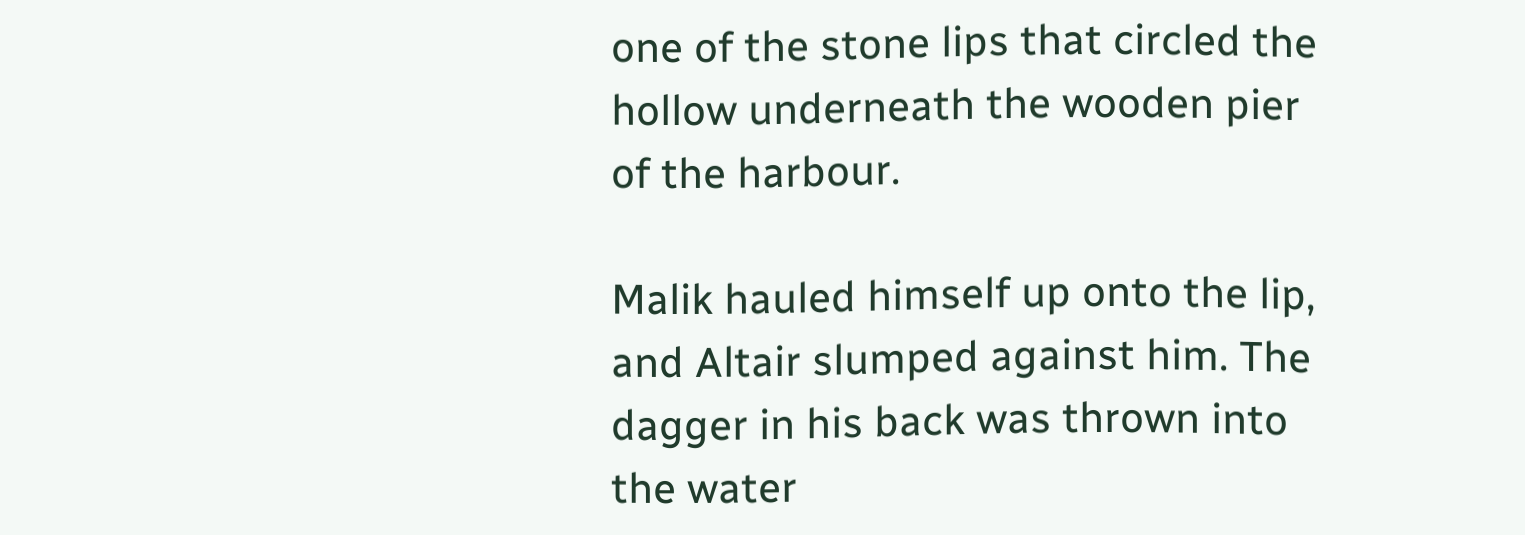one of the stone lips that circled the hollow underneath the wooden pier of the harbour.

Malik hauled himself up onto the lip, and Altair slumped against him. The dagger in his back was thrown into the water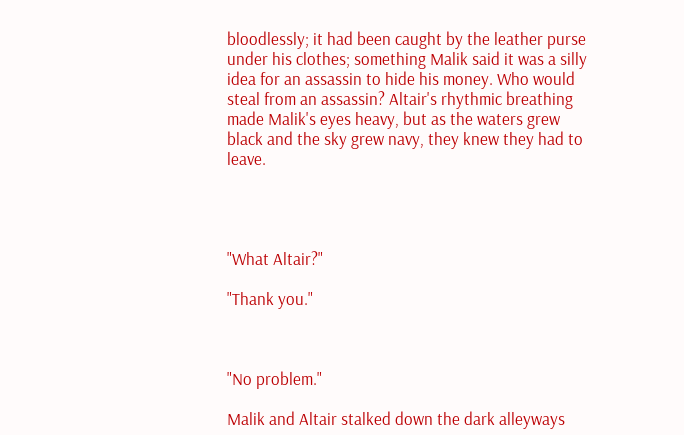bloodlessly; it had been caught by the leather purse under his clothes; something Malik said it was a silly idea for an assassin to hide his money. Who would steal from an assassin? Altair's rhythmic breathing made Malik's eyes heavy, but as the waters grew black and the sky grew navy, they knew they had to leave.




"What Altair?"

"Thank you."



"No problem."

Malik and Altair stalked down the dark alleyways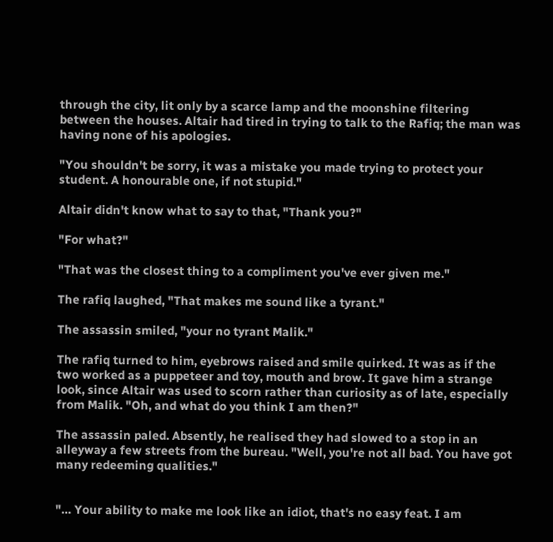through the city, lit only by a scarce lamp and the moonshine filtering between the houses. Altair had tired in trying to talk to the Rafiq; the man was having none of his apologies.

"You shouldn't be sorry, it was a mistake you made trying to protect your student. A honourable one, if not stupid."

Altair didn't know what to say to that, "Thank you?"

"For what?"

"That was the closest thing to a compliment you've ever given me."

The rafiq laughed, "That makes me sound like a tyrant."

The assassin smiled, "your no tyrant Malik."

The rafiq turned to him, eyebrows raised and smile quirked. It was as if the two worked as a puppeteer and toy, mouth and brow. It gave him a strange look, since Altair was used to scorn rather than curiosity as of late, especially from Malik. "Oh, and what do you think I am then?"

The assassin paled. Absently, he realised they had slowed to a stop in an alleyway a few streets from the bureau. "Well, you're not all bad. You have got many redeeming qualities."


"… Your ability to make me look like an idiot, that's no easy feat. I am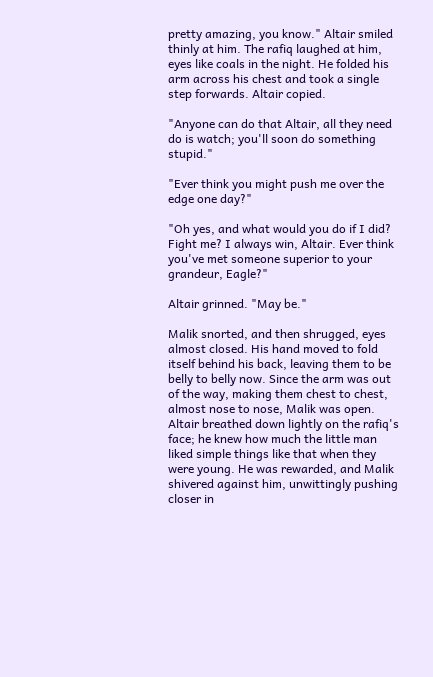pretty amazing, you know." Altair smiled thinly at him. The rafiq laughed at him, eyes like coals in the night. He folded his arm across his chest and took a single step forwards. Altair copied.

"Anyone can do that Altair, all they need do is watch; you'll soon do something stupid."

"Ever think you might push me over the edge one day?"

"Oh yes, and what would you do if I did? Fight me? I always win, Altair. Ever think you've met someone superior to your grandeur, Eagle?"

Altair grinned. "May be."

Malik snorted, and then shrugged, eyes almost closed. His hand moved to fold itself behind his back, leaving them to be belly to belly now. Since the arm was out of the way, making them chest to chest, almost nose to nose, Malik was open. Altair breathed down lightly on the rafiq's face; he knew how much the little man liked simple things like that when they were young. He was rewarded, and Malik shivered against him, unwittingly pushing closer in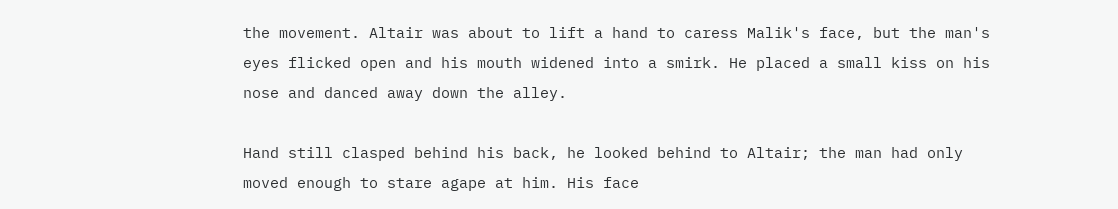the movement. Altair was about to lift a hand to caress Malik's face, but the man's eyes flicked open and his mouth widened into a smirk. He placed a small kiss on his nose and danced away down the alley.

Hand still clasped behind his back, he looked behind to Altair; the man had only moved enough to stare agape at him. His face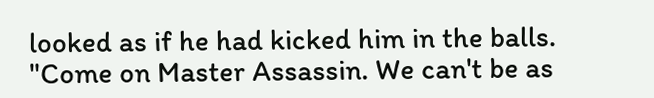looked as if he had kicked him in the balls. "Come on Master Assassin. We can't be as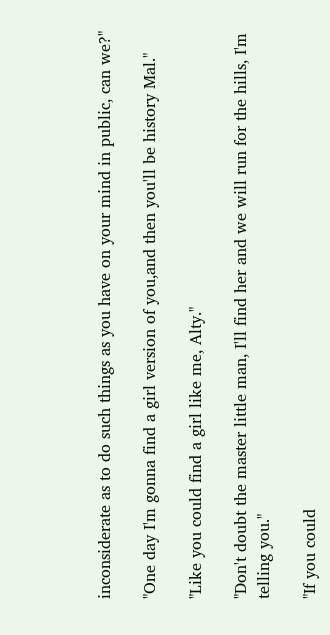inconsiderate as to do such things as you have on your mind in public, can we?"

"One day I'm gonna find a girl version of you,and then you'll be history Mal."

"Like you could find a girl like me, Alty."

"Don't doubt the master little man, I'll find her and we will run for the hills, I'm telling you."

"If you could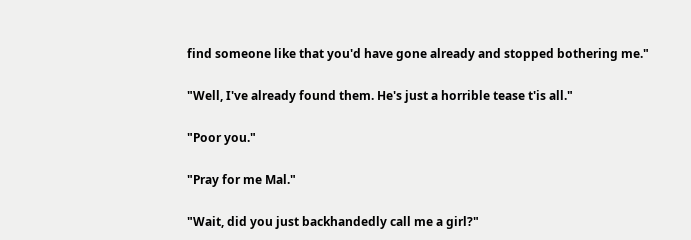find someone like that you'd have gone already and stopped bothering me."

"Well, I've already found them. He's just a horrible tease t'is all."

"Poor you."

"Pray for me Mal."

"Wait, did you just backhandedly call me a girl?"